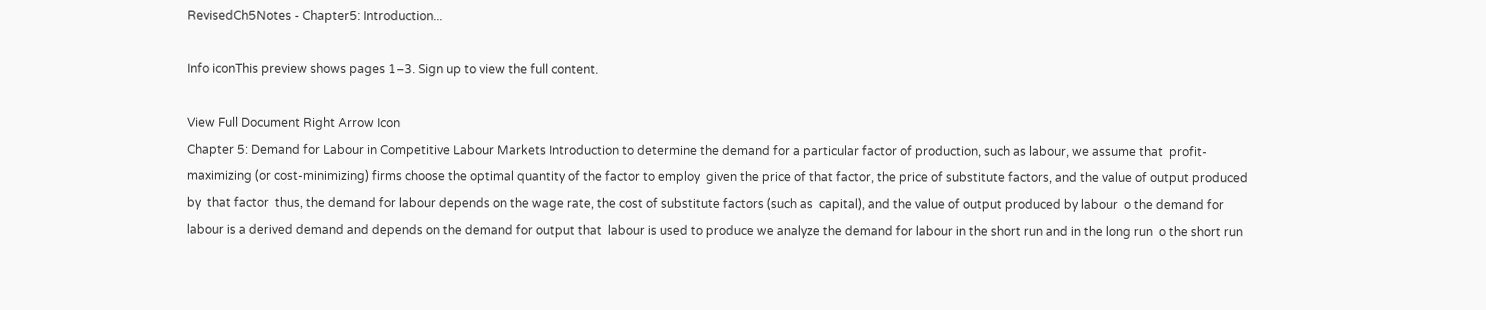RevisedCh5Notes - Chapter5: Introduction...

Info iconThis preview shows pages 1–3. Sign up to view the full content.

View Full Document Right Arrow Icon
Chapter 5: Demand for Labour in Competitive Labour Markets Introduction to determine the demand for a particular factor of production, such as labour, we assume that  profit-maximizing (or cost-minimizing) firms choose the optimal quantity of the factor to employ  given the price of that factor, the price of substitute factors, and the value of output produced by  that factor  thus, the demand for labour depends on the wage rate, the cost of substitute factors (such as  capital), and the value of output produced by labour  o the demand for labour is a derived demand and depends on the demand for output that  labour is used to produce we analyze the demand for labour in the short run and in the long run  o the short run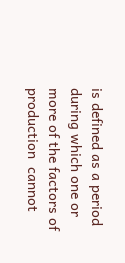is defined as a period during which one or more of the factors of production  cannot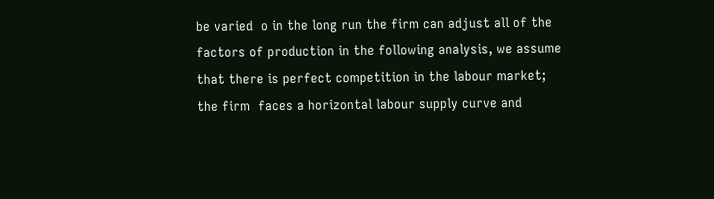be varied  o in the long run the firm can adjust all of the factors of production in the following analysis, we assume that there is perfect competition in the labour market; the firm  faces a horizontal labour supply curve and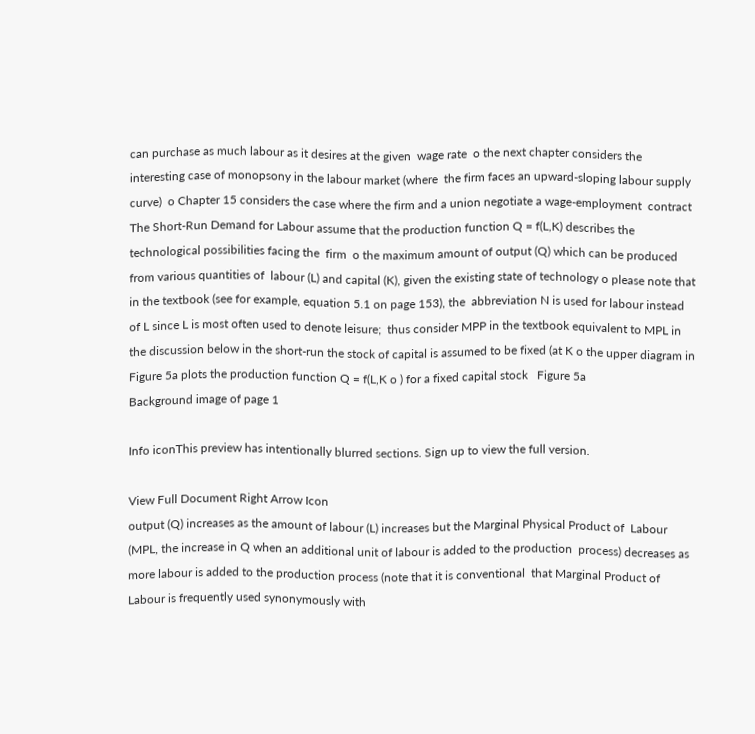can purchase as much labour as it desires at the given  wage rate  o the next chapter considers the interesting case of monopsony in the labour market (where  the firm faces an upward-sloping labour supply curve)  o Chapter 15 considers the case where the firm and a union negotiate a wage-employment  contract The Short-Run Demand for Labour assume that the production function Q = f(L,K) describes the technological possibilities facing the  firm  o the maximum amount of output (Q) which can be produced from various quantities of  labour (L) and capital (K), given the existing state of technology o please note that in the textbook (see for example, equation 5.1 on page 153), the  abbreviation N is used for labour instead of L since L is most often used to denote leisure;  thus consider MPP in the textbook equivalent to MPL in the discussion below in the short-run the stock of capital is assumed to be fixed (at K o the upper diagram in Figure 5a plots the production function Q = f(L,K o ) for a fixed capital stock   Figure 5a
Background image of page 1

Info iconThis preview has intentionally blurred sections. Sign up to view the full version.

View Full Document Right Arrow Icon
output (Q) increases as the amount of labour (L) increases but the Marginal Physical Product of  Labour (MPL, the increase in Q when an additional unit of labour is added to the production  process) decreases as more labour is added to the production process (note that it is conventional  that Marginal Product of Labour is frequently used synonymously with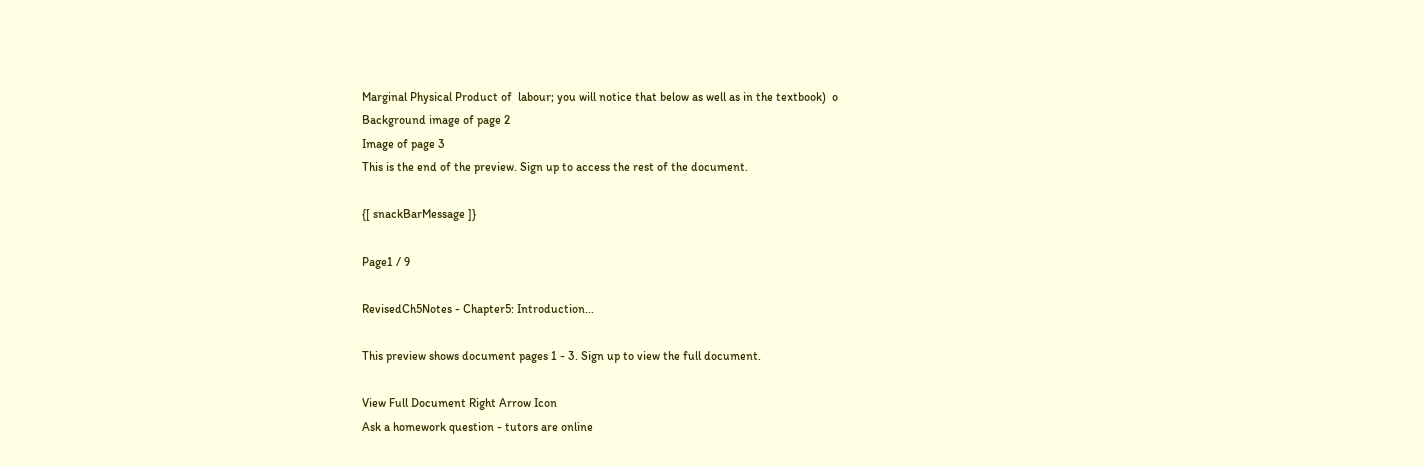Marginal Physical Product of  labour; you will notice that below as well as in the textbook)  o
Background image of page 2
Image of page 3
This is the end of the preview. Sign up to access the rest of the document.

{[ snackBarMessage ]}

Page1 / 9

RevisedCh5Notes - Chapter5: Introduction...

This preview shows document pages 1 - 3. Sign up to view the full document.

View Full Document Right Arrow Icon
Ask a homework question - tutors are online